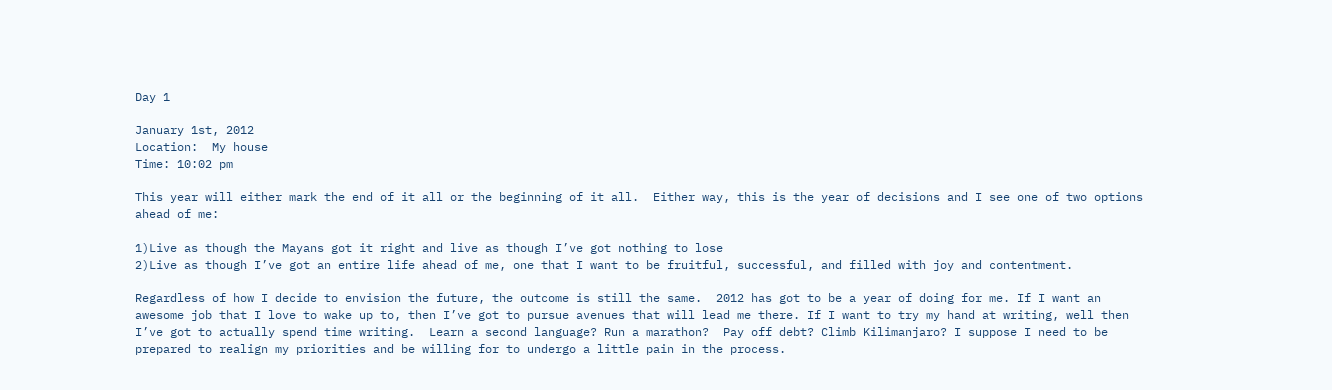Day 1

January 1st, 2012
Location:  My house
Time: 10:02 pm

This year will either mark the end of it all or the beginning of it all.  Either way, this is the year of decisions and I see one of two options ahead of me:

1)Live as though the Mayans got it right and live as though I’ve got nothing to lose
2)Live as though I’ve got an entire life ahead of me, one that I want to be fruitful, successful, and filled with joy and contentment.

Regardless of how I decide to envision the future, the outcome is still the same.  2012 has got to be a year of doing for me. If I want an awesome job that I love to wake up to, then I’ve got to pursue avenues that will lead me there. If I want to try my hand at writing, well then I’ve got to actually spend time writing.  Learn a second language? Run a marathon?  Pay off debt? Climb Kilimanjaro? I suppose I need to be prepared to realign my priorities and be willing for to undergo a little pain in the process.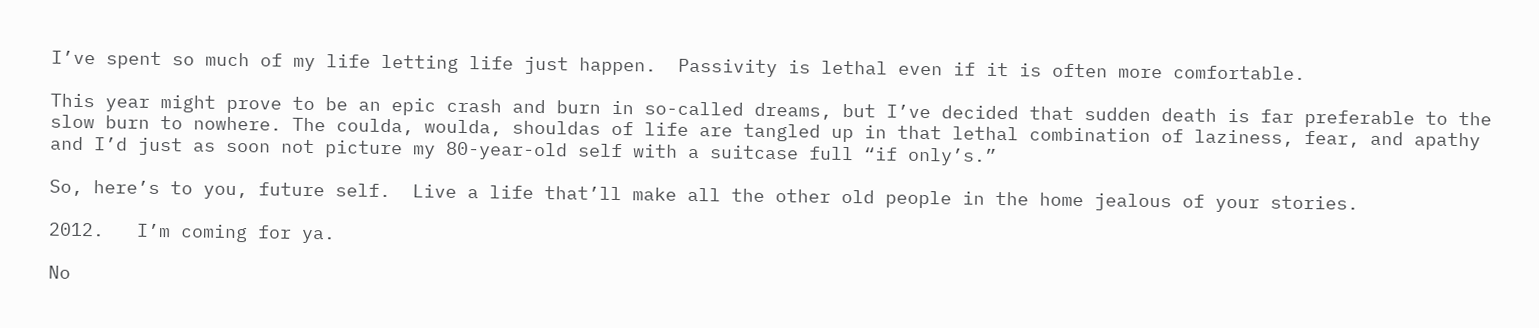I’ve spent so much of my life letting life just happen.  Passivity is lethal even if it is often more comfortable.

This year might prove to be an epic crash and burn in so-called dreams, but I’ve decided that sudden death is far preferable to the slow burn to nowhere. The coulda, woulda, shouldas of life are tangled up in that lethal combination of laziness, fear, and apathy and I’d just as soon not picture my 80-year-old self with a suitcase full “if only’s.”

So, here’s to you, future self.  Live a life that’ll make all the other old people in the home jealous of your stories.

2012.   I’m coming for ya.

No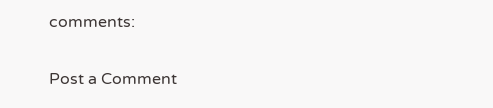comments:

Post a Comment